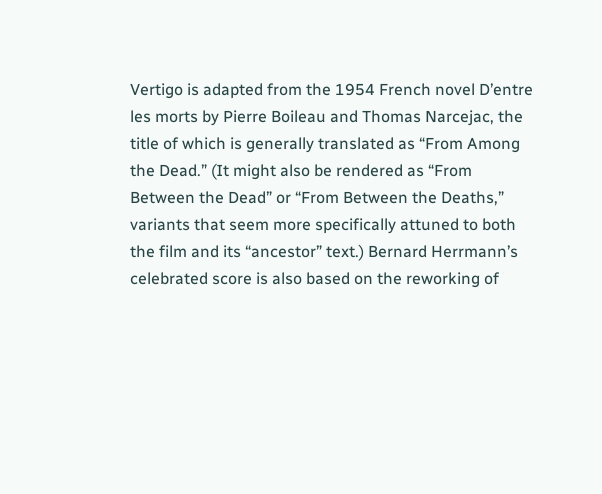Vertigo is adapted from the 1954 French novel D’entre les morts by Pierre Boileau and Thomas Narcejac, the title of which is generally translated as “From Among the Dead.” (It might also be rendered as “From Between the Dead” or “From Between the Deaths,” variants that seem more specifically attuned to both the film and its “ancestor” text.) Bernard Herrmann’s celebrated score is also based on the reworking of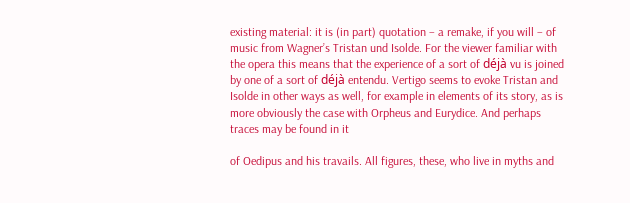existing material: it is (in part) quotation – a remake, if you will – of music from Wagner’s Tristan und Isolde. For the viewer familiar with the opera this means that the experience of a sort of déjà vu is joined by one of a sort of déjà entendu. Vertigo seems to evoke Tristan and Isolde in other ways as well, for example in elements of its story, as is more obviously the case with Orpheus and Eurydice. And perhaps traces may be found in it

of Oedipus and his travails. All figures, these, who live in myths and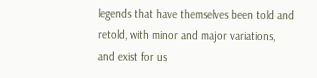legends that have themselves been told and retold, with minor and major variations, and exist for us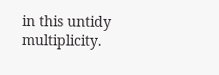in this untidy multiplicity.